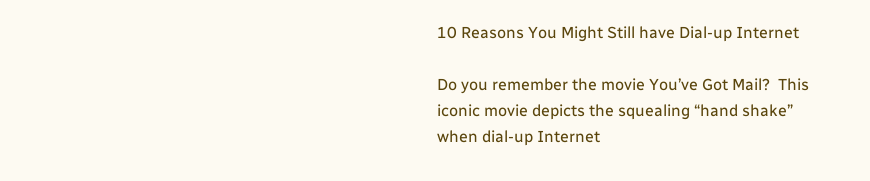10 Reasons You Might Still have Dial-up Internet

Do you remember the movie You’ve Got Mail?  This iconic movie depicts the squealing “hand shake” when dial-up Internet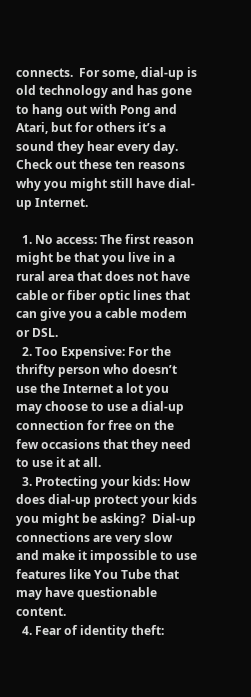connects.  For some, dial-up is old technology and has gone to hang out with Pong and Atari, but for others it’s a sound they hear every day.  Check out these ten reasons why you might still have dial-up Internet.

  1. No access: The first reason might be that you live in a rural area that does not have cable or fiber optic lines that can give you a cable modem or DSL.
  2. Too Expensive: For the thrifty person who doesn’t use the Internet a lot you may choose to use a dial-up connection for free on the few occasions that they need to use it at all.
  3. Protecting your kids: How does dial-up protect your kids you might be asking?  Dial-up connections are very slow and make it impossible to use features like You Tube that may have questionable content.
  4. Fear of identity theft: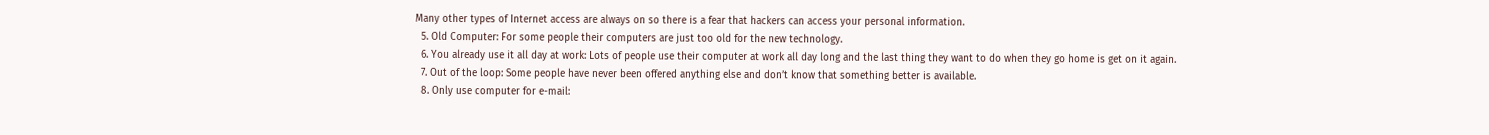Many other types of Internet access are always on so there is a fear that hackers can access your personal information.
  5. Old Computer: For some people their computers are just too old for the new technology.
  6. You already use it all day at work: Lots of people use their computer at work all day long and the last thing they want to do when they go home is get on it again.
  7. Out of the loop: Some people have never been offered anything else and don’t know that something better is available.
  8. Only use computer for e-mail: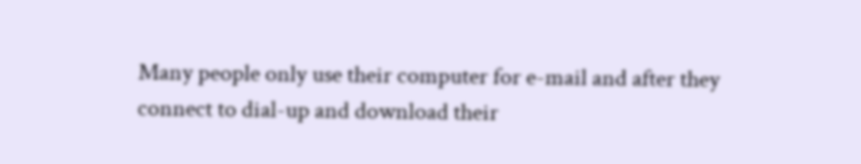Many people only use their computer for e-mail and after they connect to dial-up and download their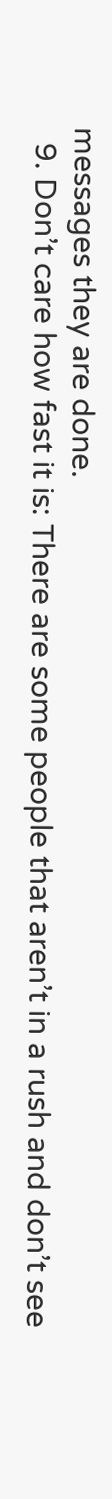messages they are done.
  9. Don’t care how fast it is: There are some people that aren’t in a rush and don’t see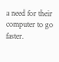a need for their computer to go faster.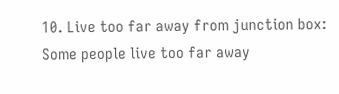10. Live too far away from junction box: Some people live too far away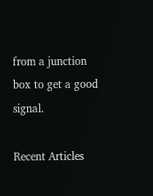from a junction box to get a good signal.

Recent Articles